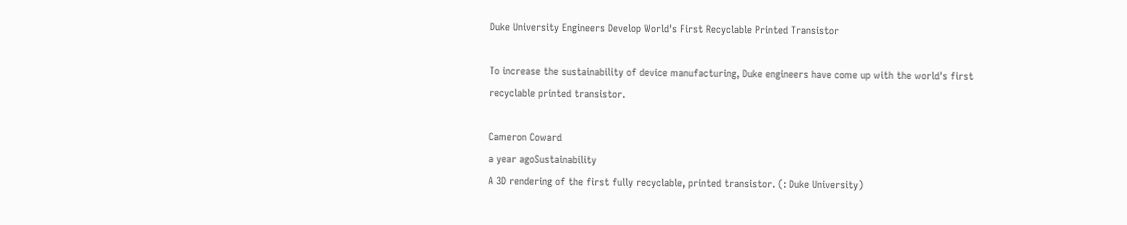Duke University Engineers Develop World's First Recyclable Printed Transistor

To increase the sustainability of device manufacturing, Duke engineers have come up with the world's first recyclable printed transistor.

Cameron Coward
a year agoSustainability
A 3D rendering of the first fully recyclable, printed transistor. (: Duke University)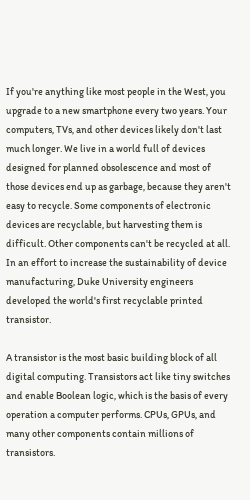If you're anything like most people in the West, you upgrade to a new smartphone every two years. Your computers, TVs, and other devices likely don't last much longer. We live in a world full of devices designed for planned obsolescence and most of those devices end up as garbage, because they aren't easy to recycle. Some components of electronic devices are recyclable, but harvesting them is difficult. Other components can't be recycled at all. In an effort to increase the sustainability of device manufacturing, Duke University engineers developed the world's first recyclable printed transistor.

A transistor is the most basic building block of all digital computing. Transistors act like tiny switches and enable Boolean logic, which is the basis of every operation a computer performs. CPUs, GPUs, and many other components contain millions of transistors.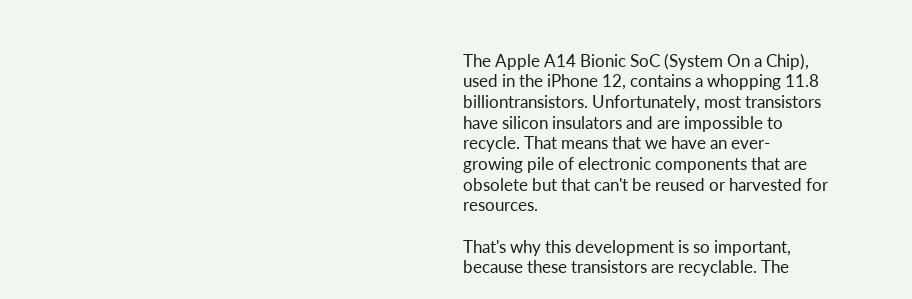The Apple A14 Bionic SoC (System On a Chip), used in the iPhone 12, contains a whopping 11.8 billiontransistors. Unfortunately, most transistors have silicon insulators and are impossible to recycle. That means that we have an ever-growing pile of electronic components that are obsolete but that can't be reused or harvested for resources.

That's why this development is so important, because these transistors are recyclable. The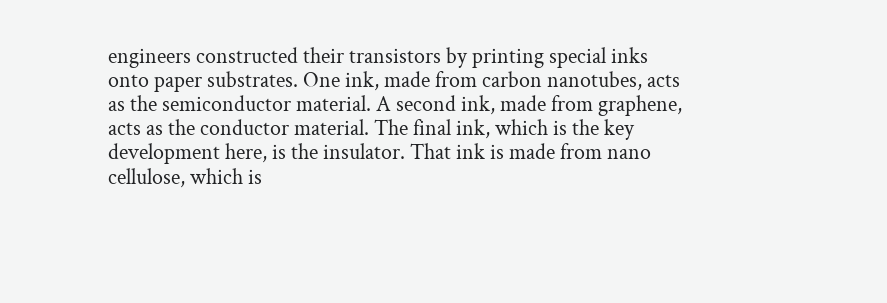engineers constructed their transistors by printing special inks onto paper substrates. One ink, made from carbon nanotubes, acts as the semiconductor material. A second ink, made from graphene, acts as the conductor material. The final ink, which is the key development here, is the insulator. That ink is made from nano cellulose, which is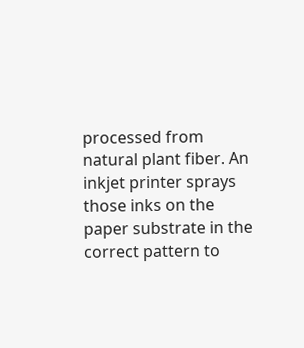processed from natural plant fiber. An inkjet printer sprays those inks on the paper substrate in the correct pattern to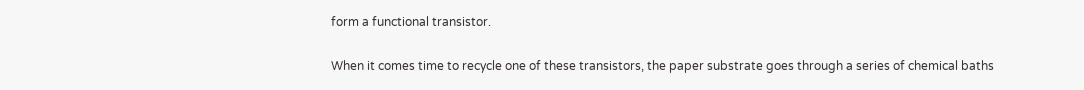form a functional transistor.

When it comes time to recycle one of these transistors, the paper substrate goes through a series of chemical baths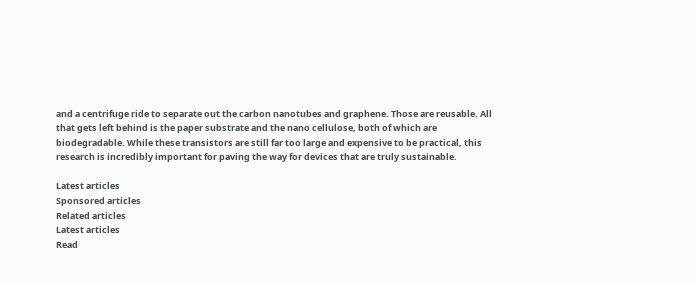and a centrifuge ride to separate out the carbon nanotubes and graphene. Those are reusable. All that gets left behind is the paper substrate and the nano cellulose, both of which are biodegradable. While these transistors are still far too large and expensive to be practical, this research is incredibly important for paving the way for devices that are truly sustainable.

Latest articles
Sponsored articles
Related articles
Latest articles
Read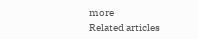more
Related articles